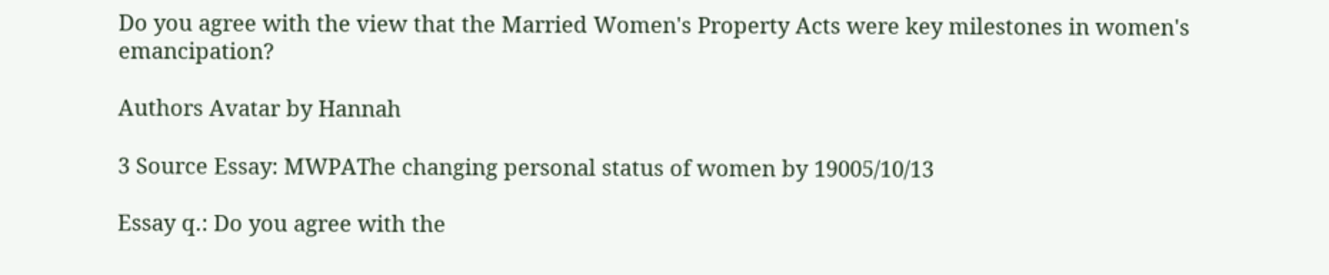Do you agree with the view that the Married Women's Property Acts were key milestones in women's emancipation?

Authors Avatar by Hannah

3 Source Essay: MWPAThe changing personal status of women by 19005/10/13

Essay q.: Do you agree with the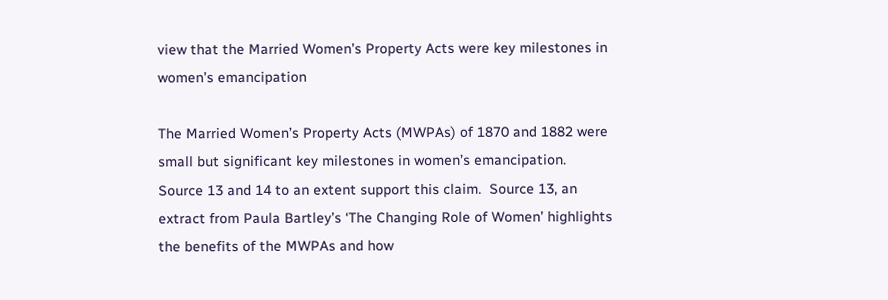view that the Married Women’s Property Acts were key milestones in women’s emancipation

The Married Women’s Property Acts (MWPAs) of 1870 and 1882 were small but significant key milestones in women’s emancipation.  Source 13 and 14 to an extent support this claim.  Source 13, an extract from Paula Bartley’s ‘The Changing Role of Women’ highlights the benefits of the MWPAs and how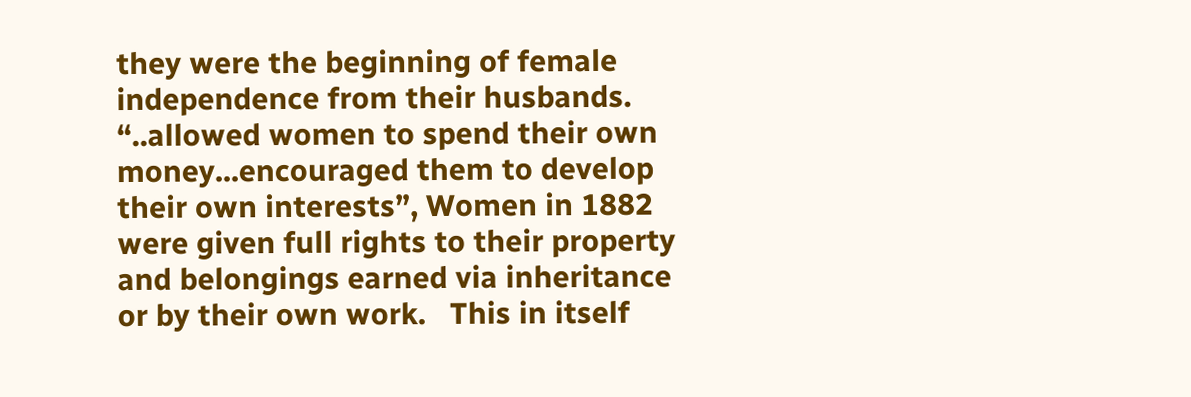they were the beginning of female independence from their husbands.  “..allowed women to spend their own money...encouraged them to develop their own interests”, Women in 1882 were given full rights to their property and belongings earned via inheritance or by their own work.   This in itself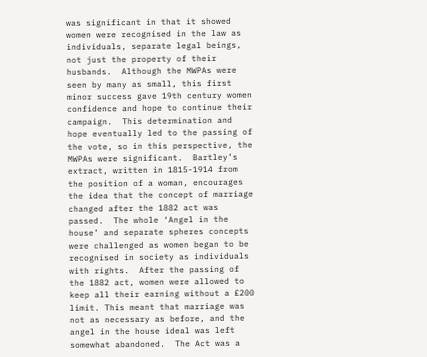was significant in that it showed women were recognised in the law as individuals, separate legal beings, not just the property of their husbands.  Although the MWPAs were seen by many as small, this first minor success gave 19th century women confidence and hope to continue their campaign.  This determination and hope eventually led to the passing of the vote, so in this perspective, the MWPAs were significant.  Bartley’s extract, written in 1815-1914 from the position of a woman, encourages the idea that the concept of marriage changed after the 1882 act was passed.  The whole ‘Angel in the house’ and separate spheres concepts were challenged as women began to be recognised in society as individuals with rights.  After the passing of the 1882 act, women were allowed to keep all their earning without a £200 limit. This meant that marriage was not as necessary as before, and the angel in the house ideal was left somewhat abandoned.  The Act was a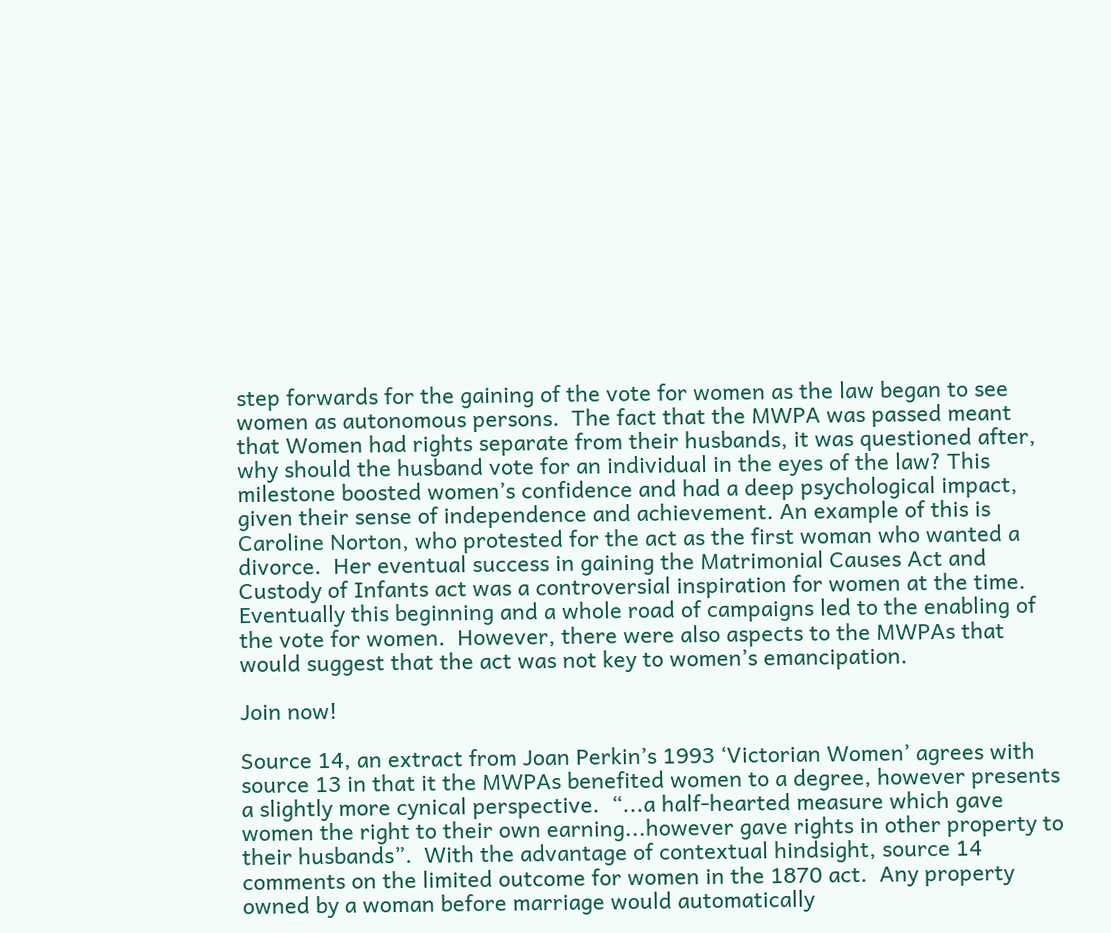step forwards for the gaining of the vote for women as the law began to see women as autonomous persons.  The fact that the MWPA was passed meant that Women had rights separate from their husbands, it was questioned after, why should the husband vote for an individual in the eyes of the law? This milestone boosted women’s confidence and had a deep psychological impact, given their sense of independence and achievement. An example of this is Caroline Norton, who protested for the act as the first woman who wanted a divorce.  Her eventual success in gaining the Matrimonial Causes Act and Custody of Infants act was a controversial inspiration for women at the time.  Eventually this beginning and a whole road of campaigns led to the enabling of the vote for women.  However, there were also aspects to the MWPAs that would suggest that the act was not key to women’s emancipation.

Join now!

Source 14, an extract from Joan Perkin’s 1993 ‘Victorian Women’ agrees with source 13 in that it the MWPAs benefited women to a degree, however presents a slightly more cynical perspective.  “...a half-hearted measure which gave women the right to their own earning...however gave rights in other property to their husbands”.  With the advantage of contextual hindsight, source 14 comments on the limited outcome for women in the 1870 act.  Any property owned by a woman before marriage would automatically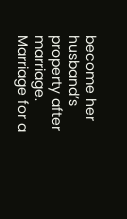become her husband’s property after marriage.  Marriage for a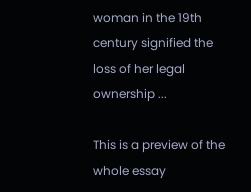woman in the 19th century signified the loss of her legal ownership ...

This is a preview of the whole essay